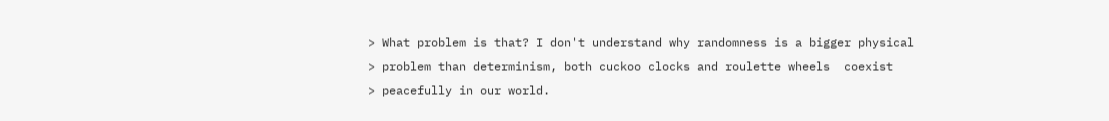> What problem is that? I don't understand why randomness is a bigger physical
> problem than determinism, both cuckoo clocks and roulette wheels  coexist
> peacefully in our world.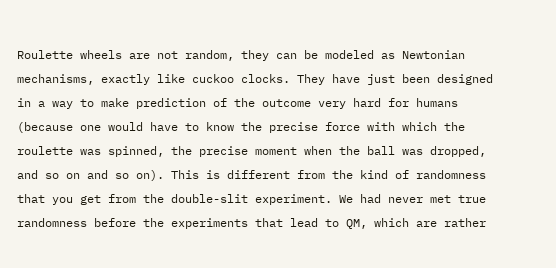Roulette wheels are not random, they can be modeled as Newtonian
mechanisms, exactly like cuckoo clocks. They have just been designed
in a way to make prediction of the outcome very hard for humans
(because one would have to know the precise force with which the
roulette was spinned, the precise moment when the ball was dropped,
and so on and so on). This is different from the kind of randomness
that you get from the double-slit experiment. We had never met true
randomness before the experiments that lead to QM, which are rather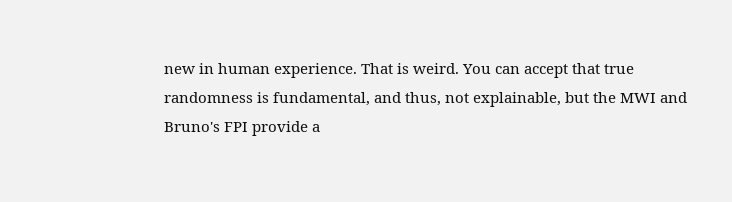new in human experience. That is weird. You can accept that true
randomness is fundamental, and thus, not explainable, but the MWI and
Bruno's FPI provide a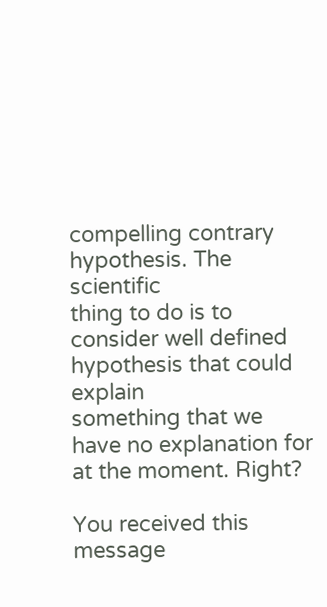compelling contrary hypothesis. The scientific
thing to do is to consider well defined hypothesis that could explain
something that we have no explanation for at the moment. Right?

You received this message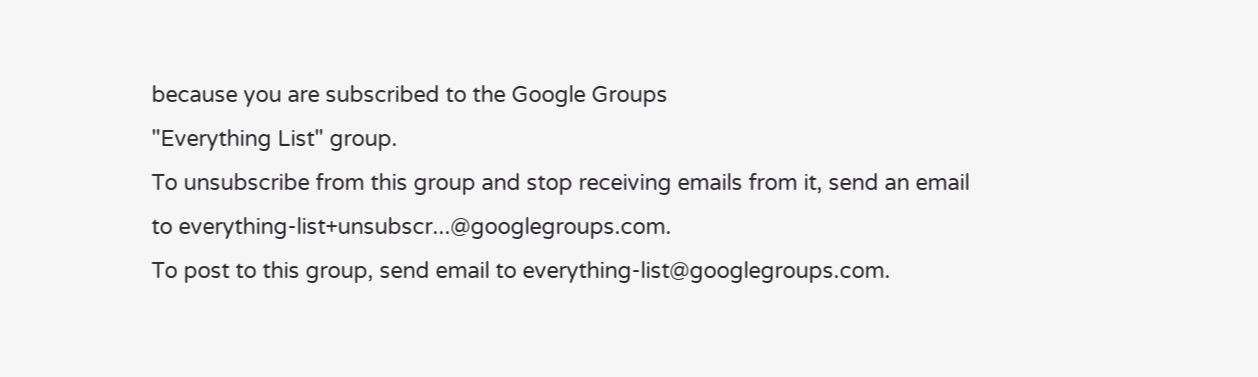because you are subscribed to the Google Groups
"Everything List" group.
To unsubscribe from this group and stop receiving emails from it, send an email
to everything-list+unsubscr...@googlegroups.com.
To post to this group, send email to everything-list@googlegroups.com.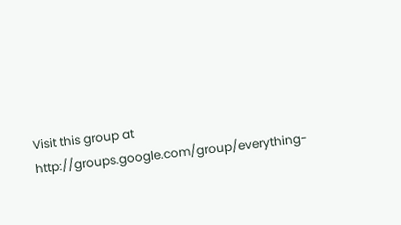Visit this group at http://groups.google.com/group/everything-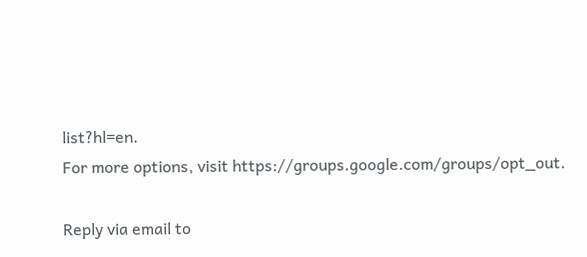list?hl=en.
For more options, visit https://groups.google.com/groups/opt_out.

Reply via email to